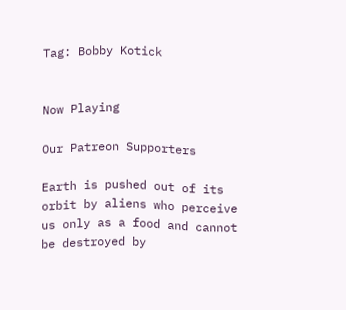Tag: Bobby Kotick


Now Playing

Our Patreon Supporters

Earth is pushed out of its orbit by aliens who perceive us only as a food and cannot be destroyed by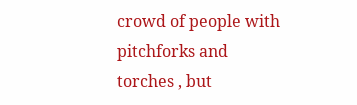crowd of people with pitchforks and torches , but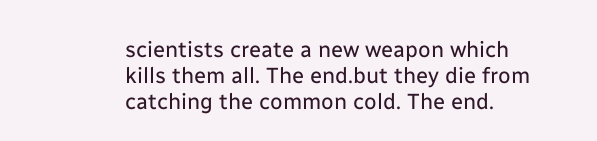scientists create a new weapon which kills them all. The end.but they die from catching the common cold. The end.